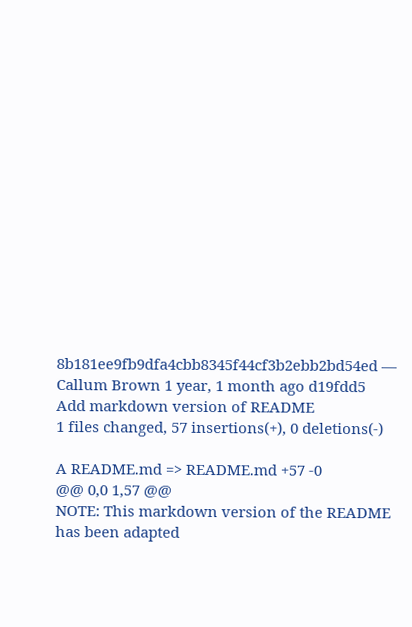8b181ee9fb9dfa4cbb8345f44cf3b2ebb2bd54ed — Callum Brown 1 year, 1 month ago d19fdd5
Add markdown version of README
1 files changed, 57 insertions(+), 0 deletions(-)

A README.md => README.md +57 -0
@@ 0,0 1,57 @@
NOTE: This markdown version of the README has been adapted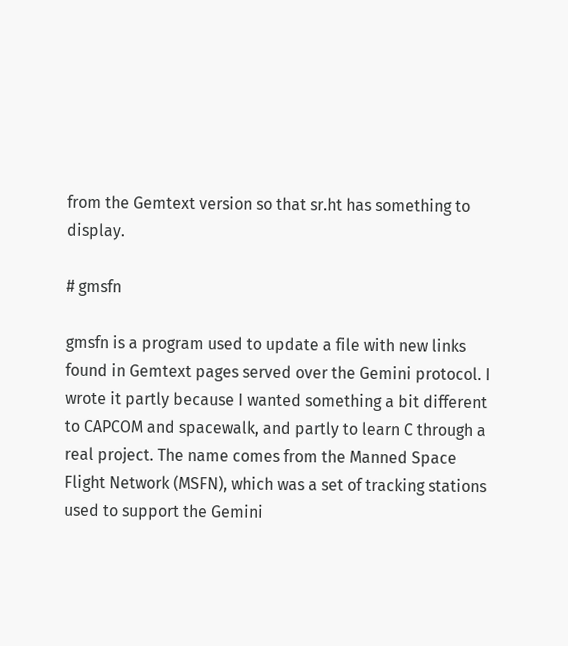from the Gemtext version so that sr.ht has something to display.

# gmsfn

gmsfn is a program used to update a file with new links found in Gemtext pages served over the Gemini protocol. I wrote it partly because I wanted something a bit different to CAPCOM and spacewalk, and partly to learn C through a real project. The name comes from the Manned Space Flight Network (MSFN), which was a set of tracking stations used to support the Gemini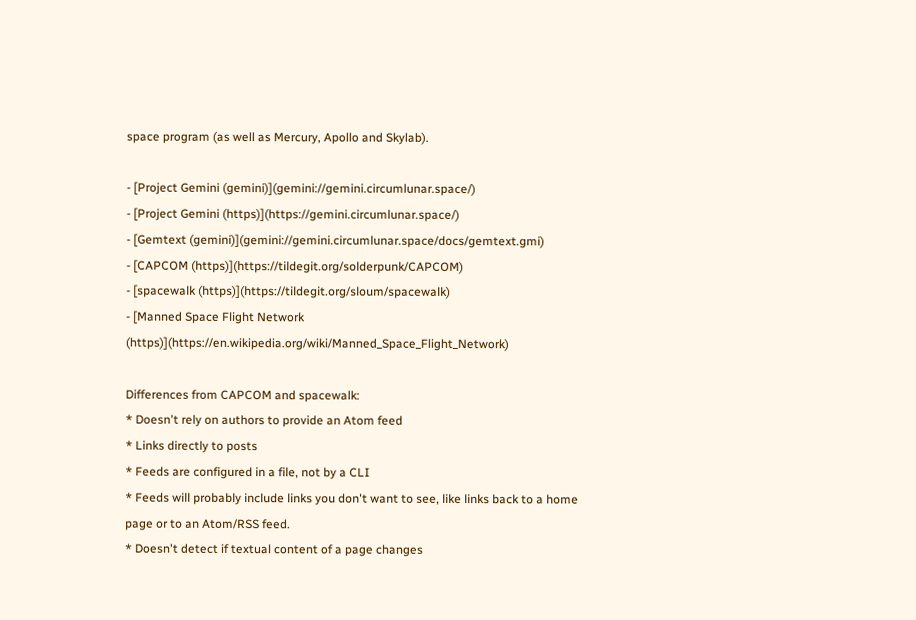space program (as well as Mercury, Apollo and Skylab).

- [Project Gemini (gemini)](gemini://gemini.circumlunar.space/)
- [Project Gemini (https)](https://gemini.circumlunar.space/)
- [Gemtext (gemini)](gemini://gemini.circumlunar.space/docs/gemtext.gmi)
- [CAPCOM (https)](https://tildegit.org/solderpunk/CAPCOM)
- [spacewalk (https)](https://tildegit.org/sloum/spacewalk)
- [Manned Space Flight Network (https)](https://en.wikipedia.org/wiki/Manned_Space_Flight_Network)

Differences from CAPCOM and spacewalk:
* Doesn't rely on authors to provide an Atom feed
* Links directly to posts
* Feeds are configured in a file, not by a CLI
* Feeds will probably include links you don't want to see, like links back to a home page or to an Atom/RSS feed.
* Doesn't detect if textual content of a page changes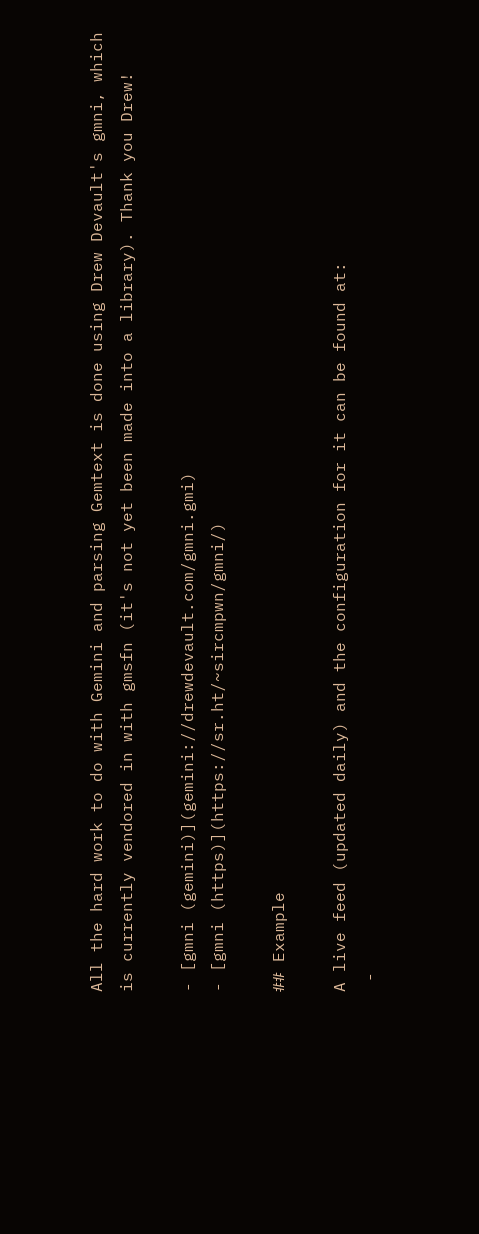All the hard work to do with Gemini and parsing Gemtext is done using Drew Devault's gmni, which is currently vendored in with gmsfn (it's not yet been made into a library). Thank you Drew!

- [gmni (gemini)](gemini://drewdevault.com/gmni.gmi)
- [gmni (https)](https://sr.ht/~sircmpwn/gmni/)

## Example

A live feed (updated daily) and the configuration for it can be found at:
 -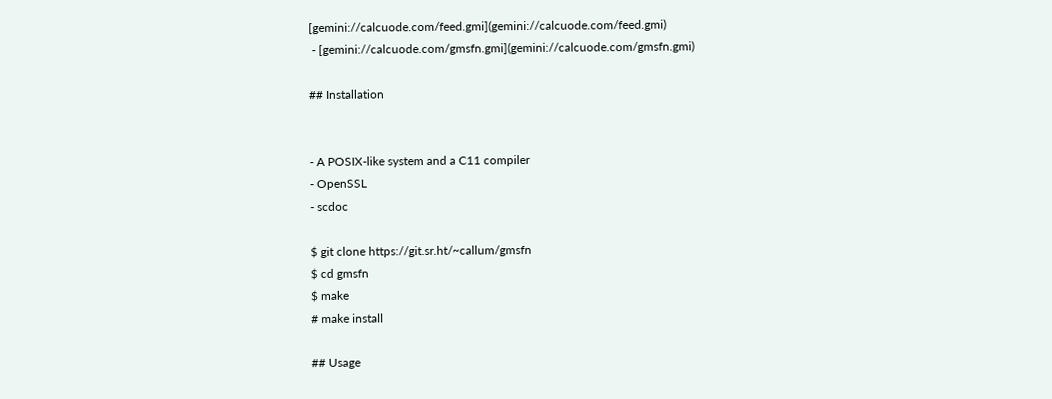[gemini://calcuode.com/feed.gmi](gemini://calcuode.com/feed.gmi)
 - [gemini://calcuode.com/gmsfn.gmi](gemini://calcuode.com/gmsfn.gmi)

## Installation


- A POSIX-like system and a C11 compiler
- OpenSSL
- scdoc

$ git clone https://git.sr.ht/~callum/gmsfn
$ cd gmsfn
$ make
# make install

## Usage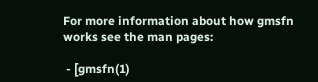For more information about how gmsfn works see the man pages:

 - [gmsfn(1)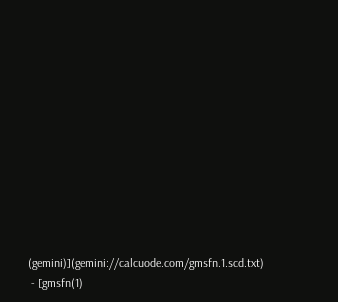(gemini)](gemini://calcuode.com/gmsfn.1.scd.txt)
 - [gmsfn(1)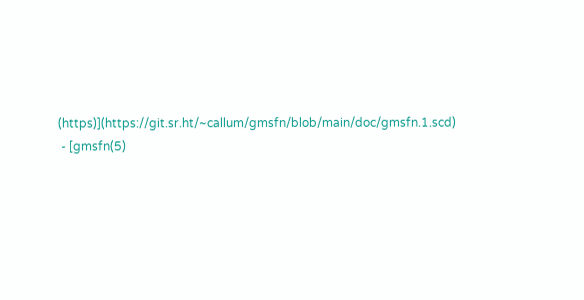(https)](https://git.sr.ht/~callum/gmsfn/blob/main/doc/gmsfn.1.scd)
 - [gmsfn(5)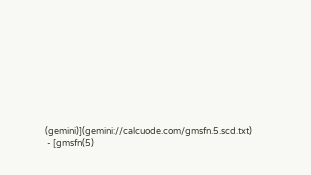(gemini)](gemini://calcuode.com/gmsfn.5.scd.txt)
 - [gmsfn(5)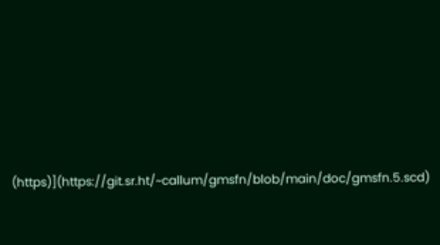(https)](https://git.sr.ht/~callum/gmsfn/blob/main/doc/gmsfn.5.scd)